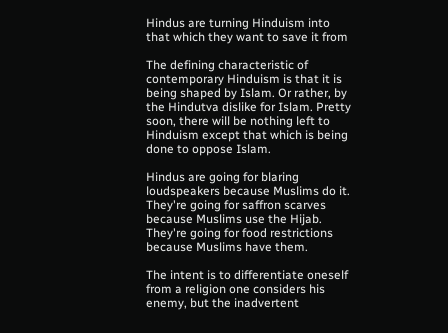Hindus are turning Hinduism into that which they want to save it from

The defining characteristic of contemporary Hinduism is that it is being shaped by Islam. Or rather, by the Hindutva dislike for Islam. Pretty soon, there will be nothing left to Hinduism except that which is being done to oppose Islam.

Hindus are going for blaring loudspeakers because Muslims do it. They're going for saffron scarves because Muslims use the Hijab. They're going for food restrictions because Muslims have them.

The intent is to differentiate oneself from a religion one considers his enemy, but the inadvertent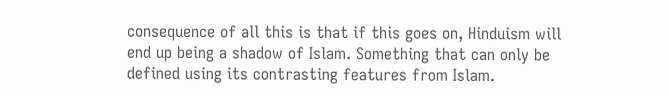consequence of all this is that if this goes on, Hinduism will end up being a shadow of Islam. Something that can only be defined using its contrasting features from Islam.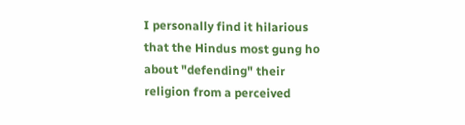I personally find it hilarious that the Hindus most gung ho about "defending" their religion from a perceived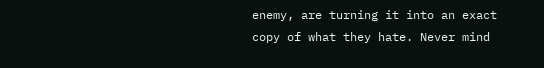enemy, are turning it into an exact copy of what they hate. Never mind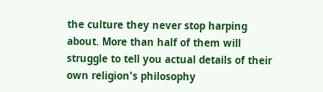the culture they never stop harping about. More than half of them will struggle to tell you actual details of their own religion's philosophy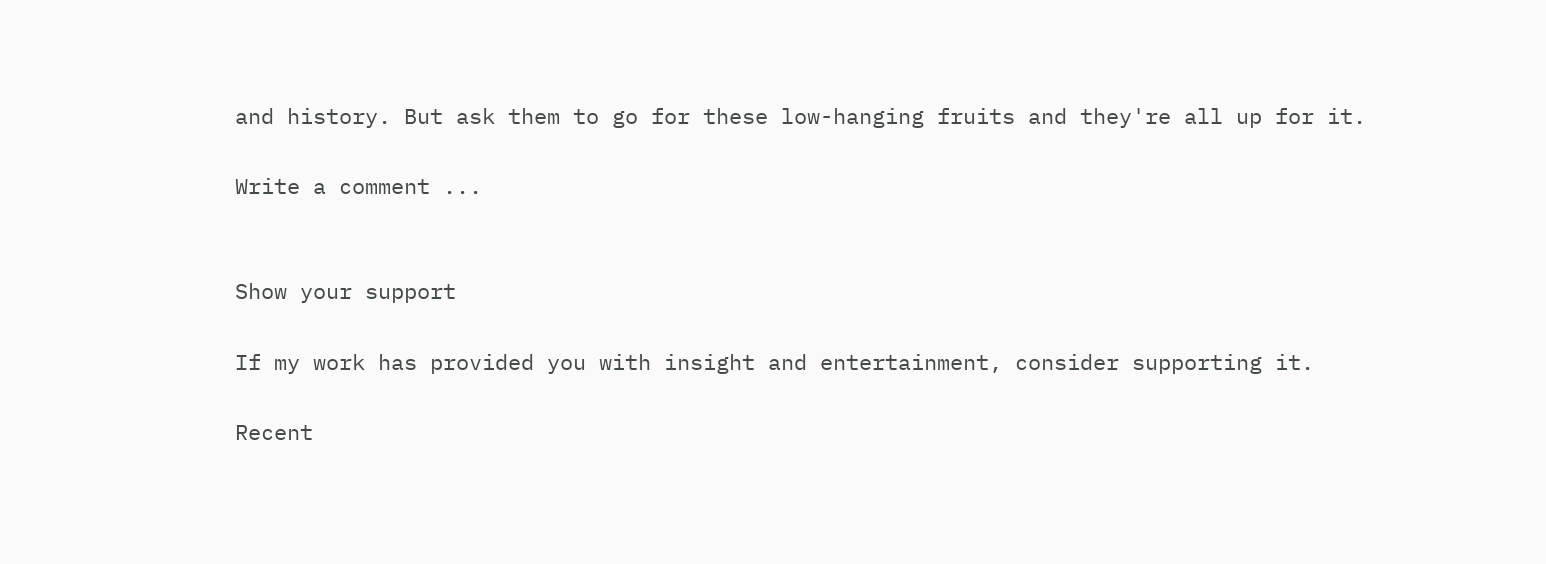and history. But ask them to go for these low-hanging fruits and they're all up for it.

Write a comment ...


Show your support

If my work has provided you with insight and entertainment, consider supporting it.

Recent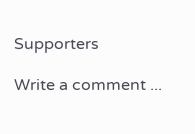Supporters

Write a comment ...